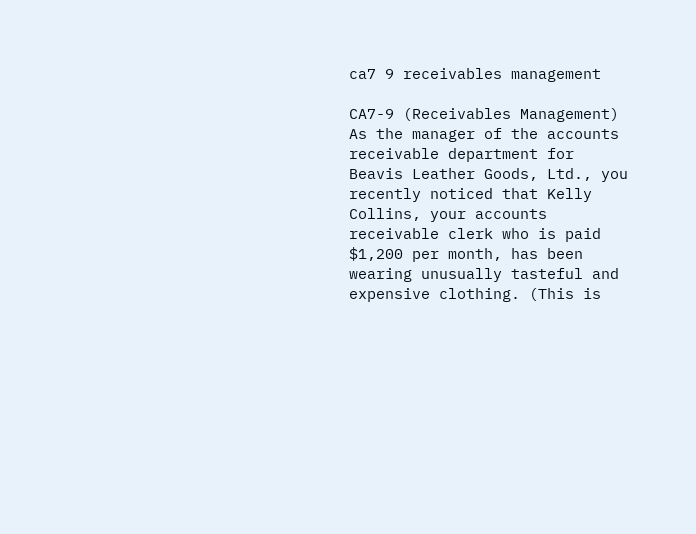ca7 9 receivables management

CA7-9 (Receivables Management) As the manager of the accounts receivable department for Beavis Leather Goods, Ltd., you recently noticed that Kelly Collins, your accounts receivable clerk who is paid $1,200 per month, has been wearing unusually tasteful and expensive clothing. (This is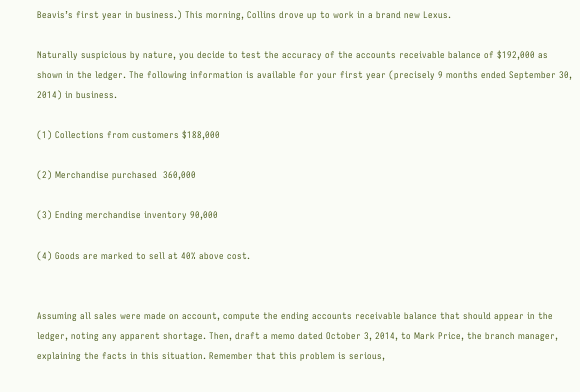Beavis’s first year in business.) This morning, Collins drove up to work in a brand new Lexus.

Naturally suspicious by nature, you decide to test the accuracy of the accounts receivable balance of $192,000 as shown in the ledger. The following information is available for your first year (precisely 9 months ended September 30, 2014) in business.

(1) Collections from customers $188,000

(2) Merchandise purchased  360,000

(3) Ending merchandise inventory 90,000

(4) Goods are marked to sell at 40% above cost.


Assuming all sales were made on account, compute the ending accounts receivable balance that should appear in the ledger, noting any apparent shortage. Then, draft a memo dated October 3, 2014, to Mark Price, the branch manager, explaining the facts in this situation. Remember that this problem is serious,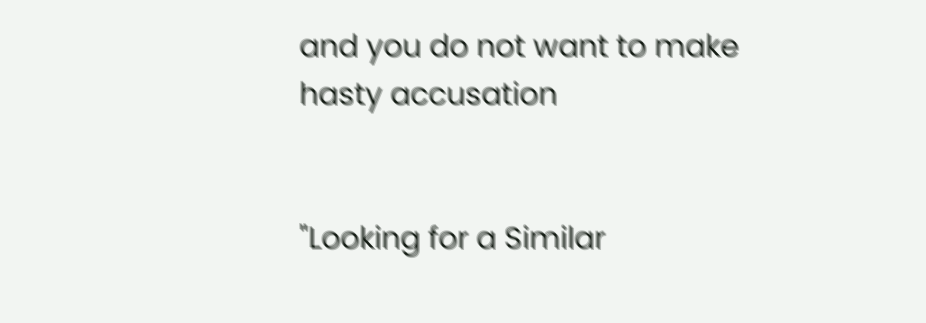and you do not want to make hasty accusation


"Looking for a Similar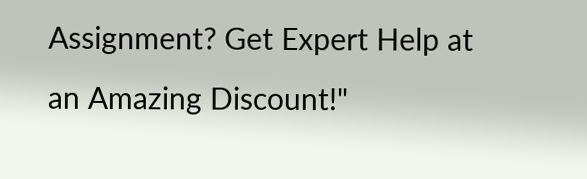Assignment? Get Expert Help at an Amazing Discount!"